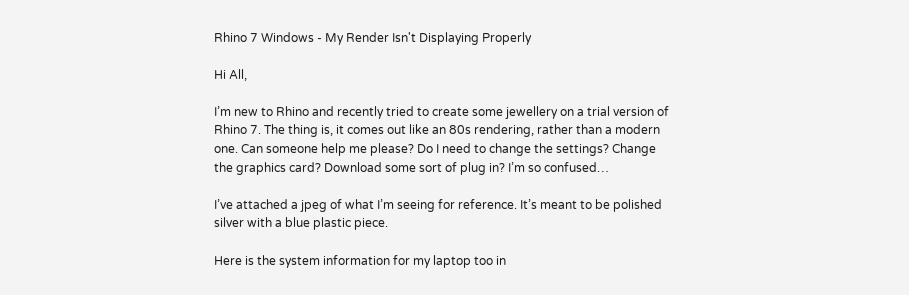Rhino 7 Windows - My Render Isn't Displaying Properly

Hi All,

I’m new to Rhino and recently tried to create some jewellery on a trial version of Rhino 7. The thing is, it comes out like an 80s rendering, rather than a modern one. Can someone help me please? Do I need to change the settings? Change the graphics card? Download some sort of plug in? I’m so confused…

I’ve attached a jpeg of what I’m seeing for reference. It’s meant to be polished silver with a blue plastic piece.

Here is the system information for my laptop too in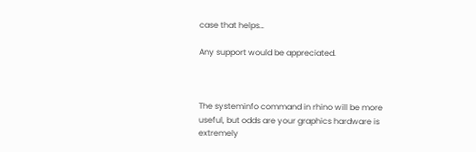case that helps…

Any support would be appreciated.



The systeminfo command in rhino will be more useful, but odds are your graphics hardware is extremely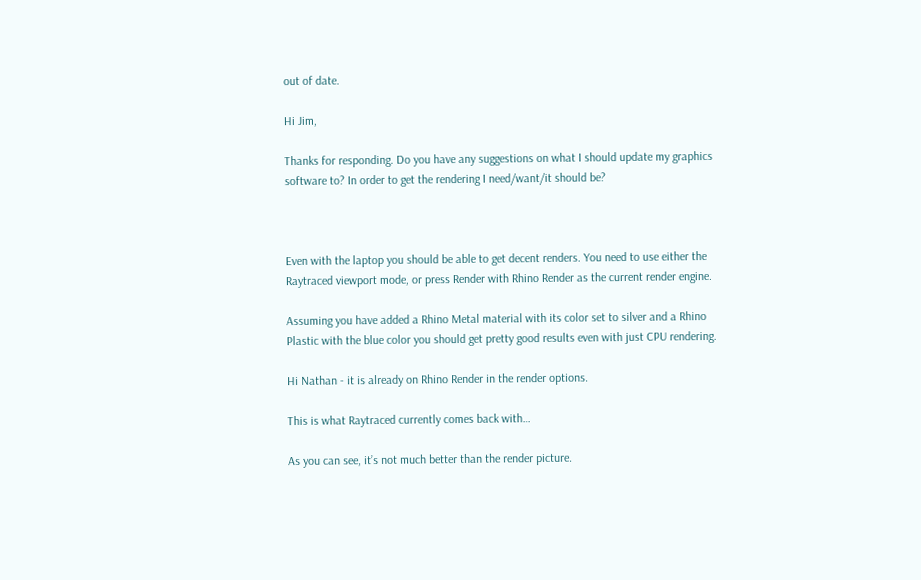out of date.

Hi Jim,

Thanks for responding. Do you have any suggestions on what I should update my graphics software to? In order to get the rendering I need/want/it should be?



Even with the laptop you should be able to get decent renders. You need to use either the Raytraced viewport mode, or press Render with Rhino Render as the current render engine.

Assuming you have added a Rhino Metal material with its color set to silver and a Rhino Plastic with the blue color you should get pretty good results even with just CPU rendering.

Hi Nathan - it is already on Rhino Render in the render options.

This is what Raytraced currently comes back with…

As you can see, it’s not much better than the render picture.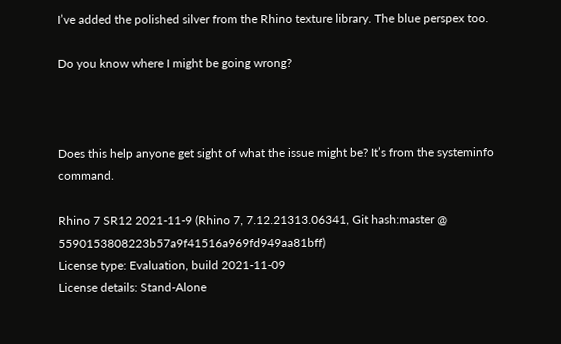I’ve added the polished silver from the Rhino texture library. The blue perspex too.

Do you know where I might be going wrong?



Does this help anyone get sight of what the issue might be? It’s from the systeminfo command.

Rhino 7 SR12 2021-11-9 (Rhino 7, 7.12.21313.06341, Git hash:master @ 5590153808223b57a9f41516a969fd949aa81bff)
License type: Evaluation, build 2021-11-09
License details: Stand-Alone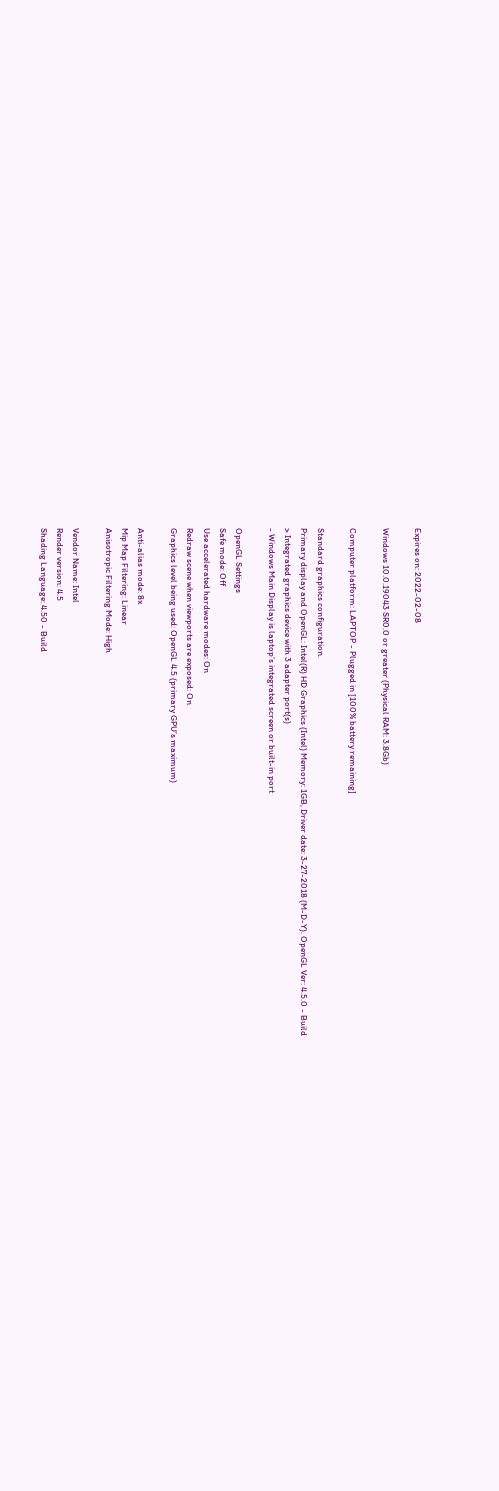Expires on: 2022-02-08

Windows 10.0.19043 SR0.0 or greater (Physical RAM: 3.8Gb)

Computer platform: LAPTOP - Plugged in [100% battery remaining]

Standard graphics configuration.
Primary display and OpenGL: Intel(R) HD Graphics (Intel) Memory: 1GB, Driver date: 3-27-2018 (M-D-Y). OpenGL Ver: 4.5.0 - Build
> Integrated graphics device with 3 adapter port(s)
- Windows Main Display is laptop’s integrated screen or built-in port

OpenGL Settings
Safe mode: Off
Use accelerated hardware modes: On
Redraw scene when viewports are exposed: On
Graphics level being used: OpenGL 4.5 (primary GPU’s maximum)

Anti-alias mode: 8x
Mip Map Filtering: Linear
Anisotropic Filtering Mode: High

Vendor Name: Intel
Render version: 4.5
Shading Language: 4.50 - Build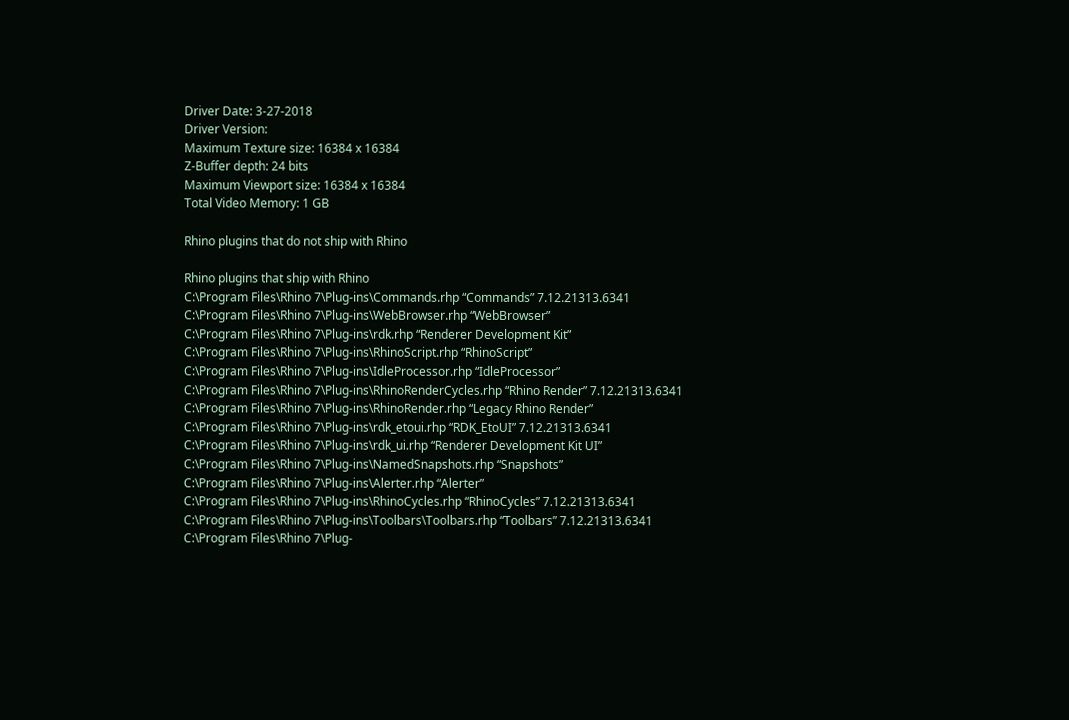Driver Date: 3-27-2018
Driver Version:
Maximum Texture size: 16384 x 16384
Z-Buffer depth: 24 bits
Maximum Viewport size: 16384 x 16384
Total Video Memory: 1 GB

Rhino plugins that do not ship with Rhino

Rhino plugins that ship with Rhino
C:\Program Files\Rhino 7\Plug-ins\Commands.rhp “Commands” 7.12.21313.6341
C:\Program Files\Rhino 7\Plug-ins\WebBrowser.rhp “WebBrowser”
C:\Program Files\Rhino 7\Plug-ins\rdk.rhp “Renderer Development Kit”
C:\Program Files\Rhino 7\Plug-ins\RhinoScript.rhp “RhinoScript”
C:\Program Files\Rhino 7\Plug-ins\IdleProcessor.rhp “IdleProcessor”
C:\Program Files\Rhino 7\Plug-ins\RhinoRenderCycles.rhp “Rhino Render” 7.12.21313.6341
C:\Program Files\Rhino 7\Plug-ins\RhinoRender.rhp “Legacy Rhino Render”
C:\Program Files\Rhino 7\Plug-ins\rdk_etoui.rhp “RDK_EtoUI” 7.12.21313.6341
C:\Program Files\Rhino 7\Plug-ins\rdk_ui.rhp “Renderer Development Kit UI”
C:\Program Files\Rhino 7\Plug-ins\NamedSnapshots.rhp “Snapshots”
C:\Program Files\Rhino 7\Plug-ins\Alerter.rhp “Alerter”
C:\Program Files\Rhino 7\Plug-ins\RhinoCycles.rhp “RhinoCycles” 7.12.21313.6341
C:\Program Files\Rhino 7\Plug-ins\Toolbars\Toolbars.rhp “Toolbars” 7.12.21313.6341
C:\Program Files\Rhino 7\Plug-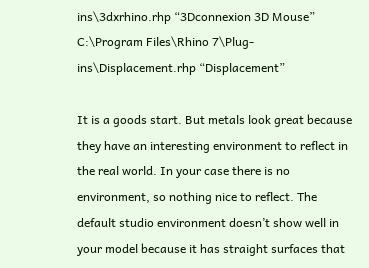ins\3dxrhino.rhp “3Dconnexion 3D Mouse”
C:\Program Files\Rhino 7\Plug-ins\Displacement.rhp “Displacement”

It is a goods start. But metals look great because they have an interesting environment to reflect in the real world. In your case there is no environment, so nothing nice to reflect. The default studio environment doesn’t show well in your model because it has straight surfaces that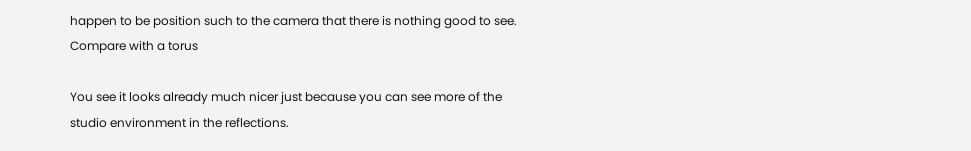happen to be position such to the camera that there is nothing good to see. Compare with a torus

You see it looks already much nicer just because you can see more of the studio environment in the reflections.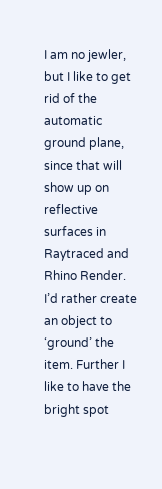I am no jewler, but I like to get rid of the automatic ground plane, since that will show up on reflective surfaces in Raytraced and Rhino Render. I’d rather create an object to ‘ground’ the item. Further I like to have the bright spot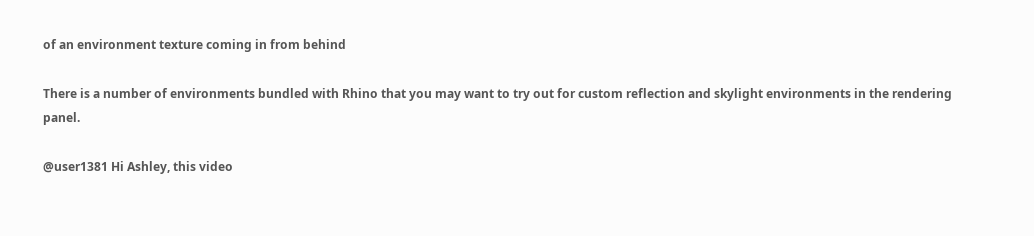of an environment texture coming in from behind

There is a number of environments bundled with Rhino that you may want to try out for custom reflection and skylight environments in the rendering panel.

@user1381 Hi Ashley, this video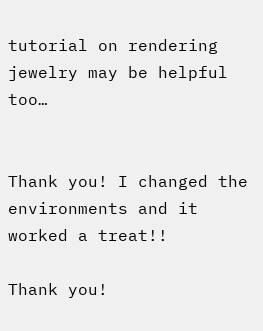tutorial on rendering jewelry may be helpful too…


Thank you! I changed the environments and it worked a treat!!

Thank you!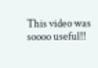This video was soooo useful!!